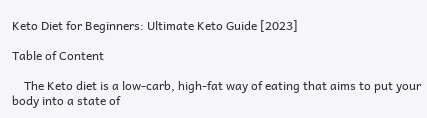Keto Diet for Beginners: Ultimate Keto Guide [2023]

Table of Content

    The Keto diet is a low-carb, high-fat way of eating that aims to put your body into a state of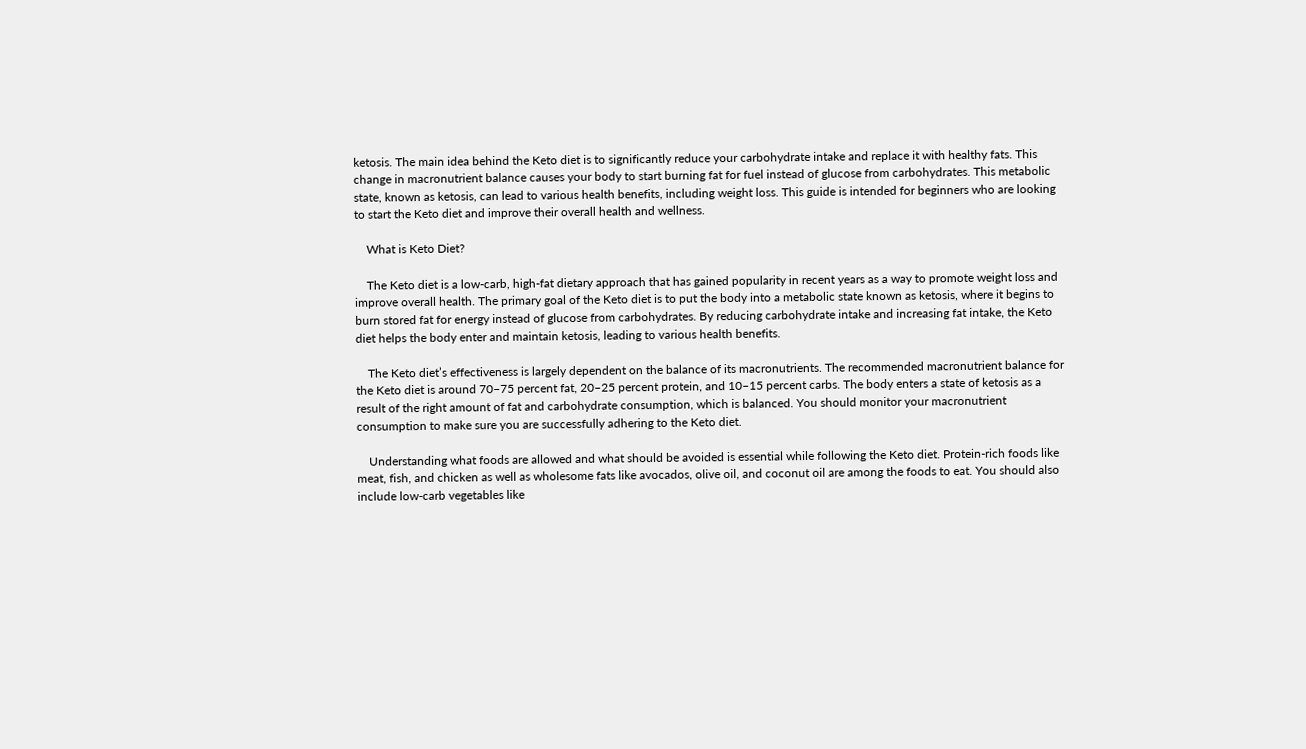ketosis. The main idea behind the Keto diet is to significantly reduce your carbohydrate intake and replace it with healthy fats. This change in macronutrient balance causes your body to start burning fat for fuel instead of glucose from carbohydrates. This metabolic state, known as ketosis, can lead to various health benefits, including weight loss. This guide is intended for beginners who are looking to start the Keto diet and improve their overall health and wellness.

    What is Keto Diet?

    The Keto diet is a low-carb, high-fat dietary approach that has gained popularity in recent years as a way to promote weight loss and improve overall health. The primary goal of the Keto diet is to put the body into a metabolic state known as ketosis, where it begins to burn stored fat for energy instead of glucose from carbohydrates. By reducing carbohydrate intake and increasing fat intake, the Keto diet helps the body enter and maintain ketosis, leading to various health benefits.

    The Keto diet’s effectiveness is largely dependent on the balance of its macronutrients. The recommended macronutrient balance for the Keto diet is around 70–75 percent fat, 20–25 percent protein, and 10–15 percent carbs. The body enters a state of ketosis as a result of the right amount of fat and carbohydrate consumption, which is balanced. You should monitor your macronutrient consumption to make sure you are successfully adhering to the Keto diet.

    Understanding what foods are allowed and what should be avoided is essential while following the Keto diet. Protein-rich foods like meat, fish, and chicken as well as wholesome fats like avocados, olive oil, and coconut oil are among the foods to eat. You should also include low-carb vegetables like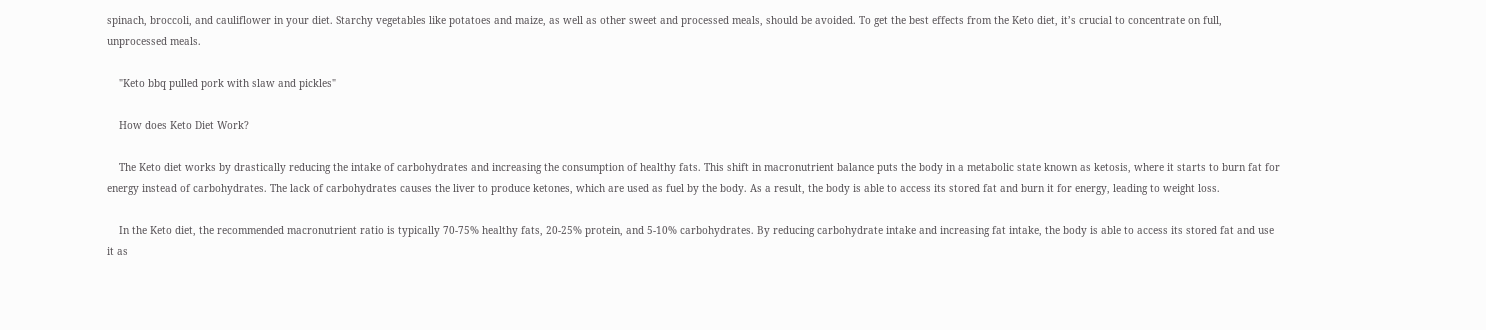spinach, broccoli, and cauliflower in your diet. Starchy vegetables like potatoes and maize, as well as other sweet and processed meals, should be avoided. To get the best effects from the Keto diet, it’s crucial to concentrate on full, unprocessed meals.

    "Keto bbq pulled pork with slaw and pickles"

    How does Keto Diet Work?

    The Keto diet works by drastically reducing the intake of carbohydrates and increasing the consumption of healthy fats. This shift in macronutrient balance puts the body in a metabolic state known as ketosis, where it starts to burn fat for energy instead of carbohydrates. The lack of carbohydrates causes the liver to produce ketones, which are used as fuel by the body. As a result, the body is able to access its stored fat and burn it for energy, leading to weight loss.

    In the Keto diet, the recommended macronutrient ratio is typically 70-75% healthy fats, 20-25% protein, and 5-10% carbohydrates. By reducing carbohydrate intake and increasing fat intake, the body is able to access its stored fat and use it as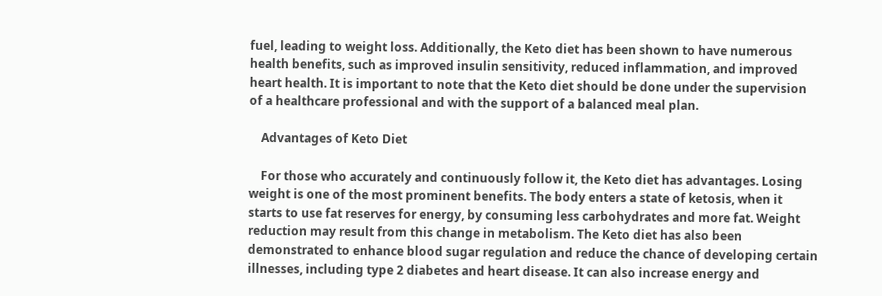fuel, leading to weight loss. Additionally, the Keto diet has been shown to have numerous health benefits, such as improved insulin sensitivity, reduced inflammation, and improved heart health. It is important to note that the Keto diet should be done under the supervision of a healthcare professional and with the support of a balanced meal plan.

    Advantages of Keto Diet

    For those who accurately and continuously follow it, the Keto diet has advantages. Losing weight is one of the most prominent benefits. The body enters a state of ketosis, when it starts to use fat reserves for energy, by consuming less carbohydrates and more fat. Weight reduction may result from this change in metabolism. The Keto diet has also been demonstrated to enhance blood sugar regulation and reduce the chance of developing certain illnesses, including type 2 diabetes and heart disease. It can also increase energy and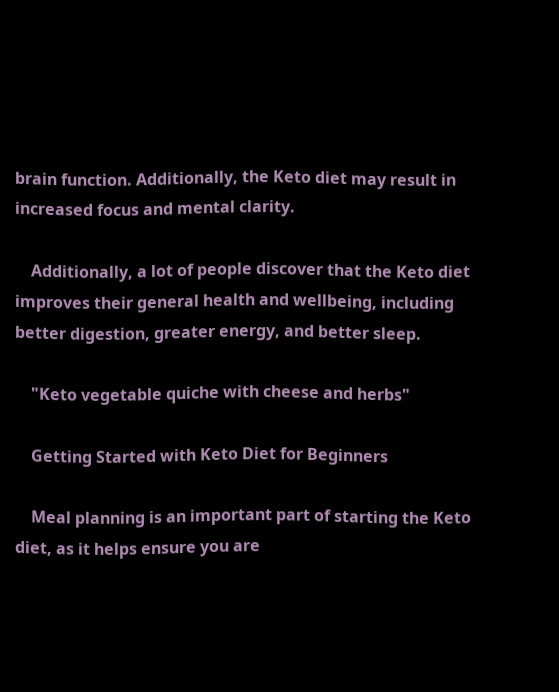brain function. Additionally, the Keto diet may result in increased focus and mental clarity.

    Additionally, a lot of people discover that the Keto diet improves their general health and wellbeing, including better digestion, greater energy, and better sleep.

    "Keto vegetable quiche with cheese and herbs"

    Getting Started with Keto Diet for Beginners

    Meal planning is an important part of starting the Keto diet, as it helps ensure you are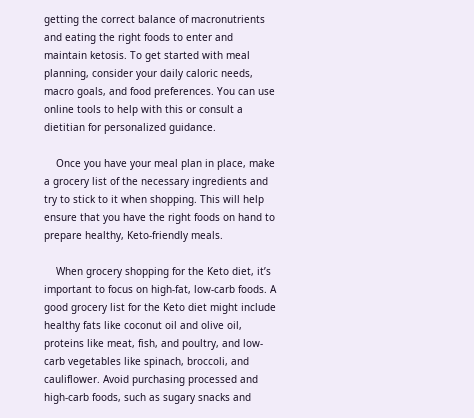getting the correct balance of macronutrients and eating the right foods to enter and maintain ketosis. To get started with meal planning, consider your daily caloric needs, macro goals, and food preferences. You can use online tools to help with this or consult a dietitian for personalized guidance.

    Once you have your meal plan in place, make a grocery list of the necessary ingredients and try to stick to it when shopping. This will help ensure that you have the right foods on hand to prepare healthy, Keto-friendly meals.

    When grocery shopping for the Keto diet, it’s important to focus on high-fat, low-carb foods. A good grocery list for the Keto diet might include healthy fats like coconut oil and olive oil, proteins like meat, fish, and poultry, and low-carb vegetables like spinach, broccoli, and cauliflower. Avoid purchasing processed and high-carb foods, such as sugary snacks and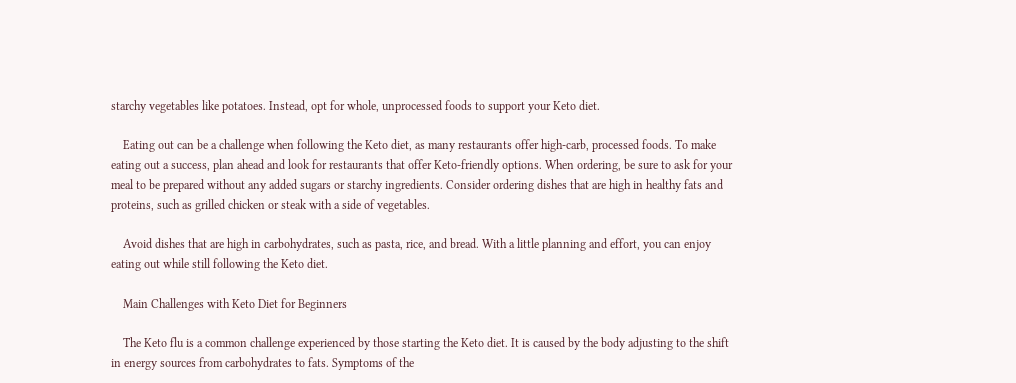starchy vegetables like potatoes. Instead, opt for whole, unprocessed foods to support your Keto diet.

    Eating out can be a challenge when following the Keto diet, as many restaurants offer high-carb, processed foods. To make eating out a success, plan ahead and look for restaurants that offer Keto-friendly options. When ordering, be sure to ask for your meal to be prepared without any added sugars or starchy ingredients. Consider ordering dishes that are high in healthy fats and proteins, such as grilled chicken or steak with a side of vegetables.

    Avoid dishes that are high in carbohydrates, such as pasta, rice, and bread. With a little planning and effort, you can enjoy eating out while still following the Keto diet.

    Main Challenges with Keto Diet for Beginners

    The Keto flu is a common challenge experienced by those starting the Keto diet. It is caused by the body adjusting to the shift in energy sources from carbohydrates to fats. Symptoms of the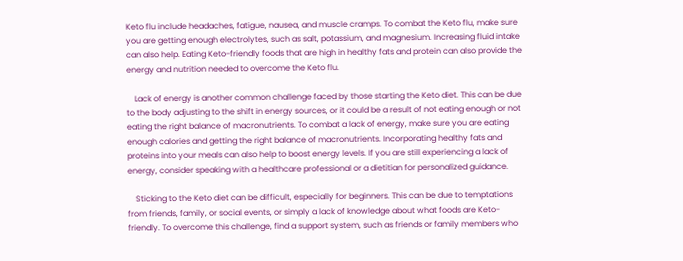Keto flu include headaches, fatigue, nausea, and muscle cramps. To combat the Keto flu, make sure you are getting enough electrolytes, such as salt, potassium, and magnesium. Increasing fluid intake can also help. Eating Keto-friendly foods that are high in healthy fats and protein can also provide the energy and nutrition needed to overcome the Keto flu.

    Lack of energy is another common challenge faced by those starting the Keto diet. This can be due to the body adjusting to the shift in energy sources, or it could be a result of not eating enough or not eating the right balance of macronutrients. To combat a lack of energy, make sure you are eating enough calories and getting the right balance of macronutrients. Incorporating healthy fats and proteins into your meals can also help to boost energy levels. If you are still experiencing a lack of energy, consider speaking with a healthcare professional or a dietitian for personalized guidance.

    Sticking to the Keto diet can be difficult, especially for beginners. This can be due to temptations from friends, family, or social events, or simply a lack of knowledge about what foods are Keto-friendly. To overcome this challenge, find a support system, such as friends or family members who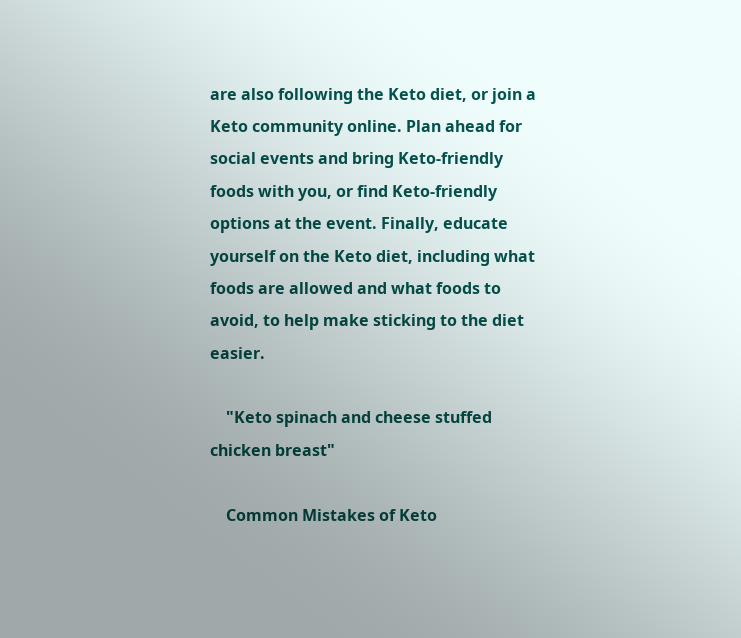are also following the Keto diet, or join a Keto community online. Plan ahead for social events and bring Keto-friendly foods with you, or find Keto-friendly options at the event. Finally, educate yourself on the Keto diet, including what foods are allowed and what foods to avoid, to help make sticking to the diet easier.

    "Keto spinach and cheese stuffed chicken breast"

    Common Mistakes of Keto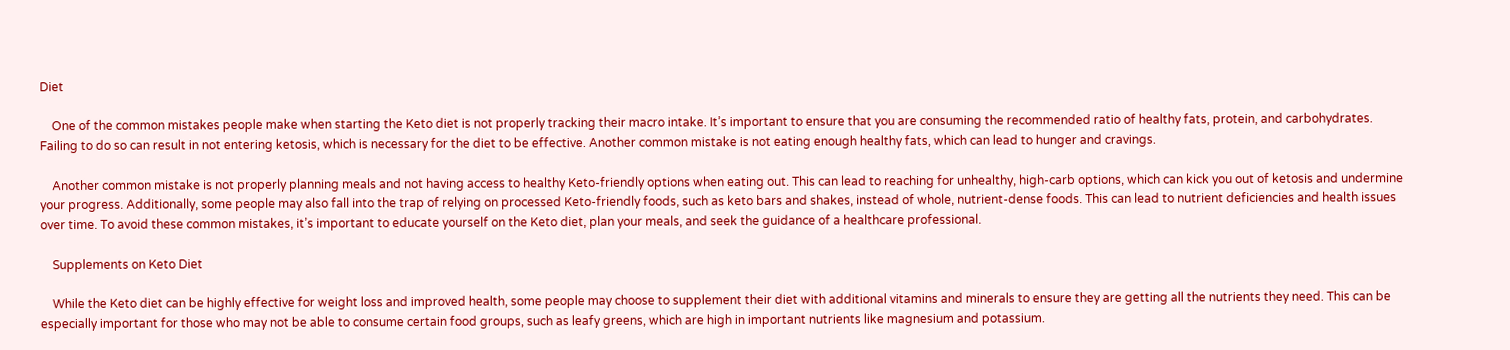Diet

    One of the common mistakes people make when starting the Keto diet is not properly tracking their macro intake. It’s important to ensure that you are consuming the recommended ratio of healthy fats, protein, and carbohydrates. Failing to do so can result in not entering ketosis, which is necessary for the diet to be effective. Another common mistake is not eating enough healthy fats, which can lead to hunger and cravings.

    Another common mistake is not properly planning meals and not having access to healthy Keto-friendly options when eating out. This can lead to reaching for unhealthy, high-carb options, which can kick you out of ketosis and undermine your progress. Additionally, some people may also fall into the trap of relying on processed Keto-friendly foods, such as keto bars and shakes, instead of whole, nutrient-dense foods. This can lead to nutrient deficiencies and health issues over time. To avoid these common mistakes, it’s important to educate yourself on the Keto diet, plan your meals, and seek the guidance of a healthcare professional.

    Supplements on Keto Diet

    While the Keto diet can be highly effective for weight loss and improved health, some people may choose to supplement their diet with additional vitamins and minerals to ensure they are getting all the nutrients they need. This can be especially important for those who may not be able to consume certain food groups, such as leafy greens, which are high in important nutrients like magnesium and potassium.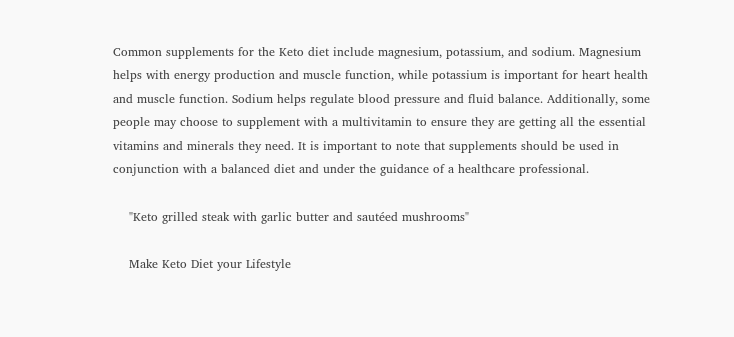Common supplements for the Keto diet include magnesium, potassium, and sodium. Magnesium helps with energy production and muscle function, while potassium is important for heart health and muscle function. Sodium helps regulate blood pressure and fluid balance. Additionally, some people may choose to supplement with a multivitamin to ensure they are getting all the essential vitamins and minerals they need. It is important to note that supplements should be used in conjunction with a balanced diet and under the guidance of a healthcare professional.

    "Keto grilled steak with garlic butter and sautéed mushrooms"

    Make Keto Diet your Lifestyle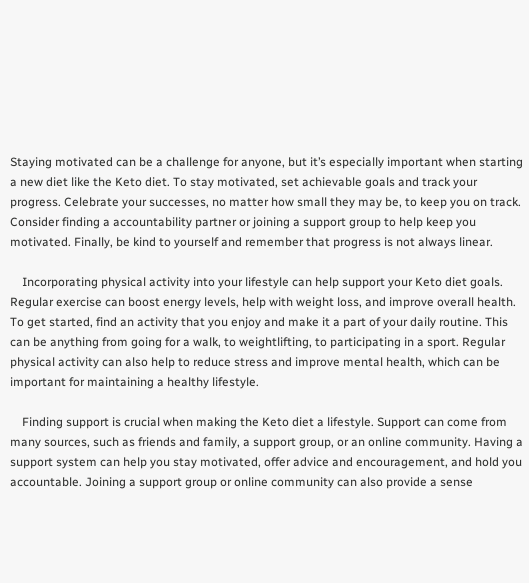Staying motivated can be a challenge for anyone, but it’s especially important when starting a new diet like the Keto diet. To stay motivated, set achievable goals and track your progress. Celebrate your successes, no matter how small they may be, to keep you on track. Consider finding a accountability partner or joining a support group to help keep you motivated. Finally, be kind to yourself and remember that progress is not always linear.

    Incorporating physical activity into your lifestyle can help support your Keto diet goals. Regular exercise can boost energy levels, help with weight loss, and improve overall health. To get started, find an activity that you enjoy and make it a part of your daily routine. This can be anything from going for a walk, to weightlifting, to participating in a sport. Regular physical activity can also help to reduce stress and improve mental health, which can be important for maintaining a healthy lifestyle.

    Finding support is crucial when making the Keto diet a lifestyle. Support can come from many sources, such as friends and family, a support group, or an online community. Having a support system can help you stay motivated, offer advice and encouragement, and hold you accountable. Joining a support group or online community can also provide a sense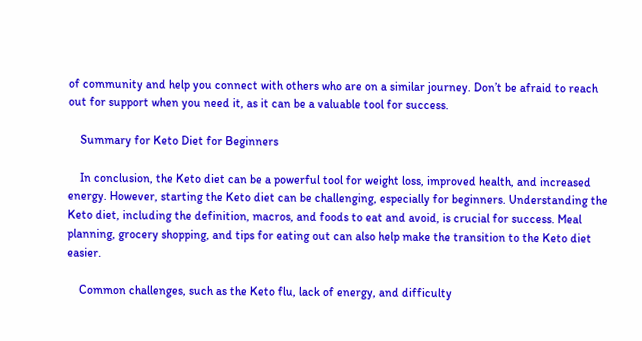of community and help you connect with others who are on a similar journey. Don’t be afraid to reach out for support when you need it, as it can be a valuable tool for success.

    Summary for Keto Diet for Beginners

    In conclusion, the Keto diet can be a powerful tool for weight loss, improved health, and increased energy. However, starting the Keto diet can be challenging, especially for beginners. Understanding the Keto diet, including the definition, macros, and foods to eat and avoid, is crucial for success. Meal planning, grocery shopping, and tips for eating out can also help make the transition to the Keto diet easier.

    Common challenges, such as the Keto flu, lack of energy, and difficulty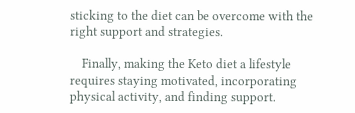sticking to the diet can be overcome with the right support and strategies.

    Finally, making the Keto diet a lifestyle requires staying motivated, incorporating physical activity, and finding support.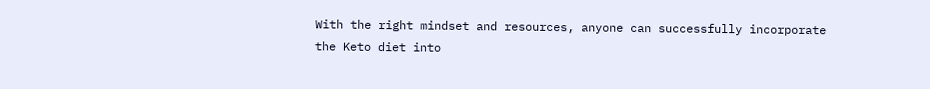With the right mindset and resources, anyone can successfully incorporate the Keto diet into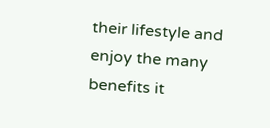their lifestyle and enjoy the many benefits it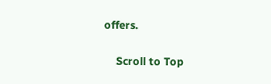offers.

    Scroll to Top